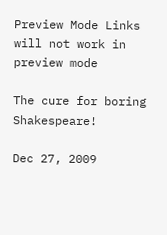Preview Mode Links will not work in preview mode

The cure for boring Shakespeare!

Dec 27, 2009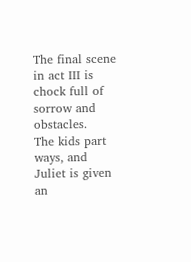The final scene in act III is chock full of sorrow and obstacles.
The kids part ways, and Juliet is given an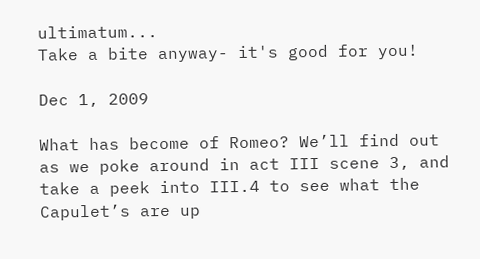ultimatum...
Take a bite anyway- it's good for you!

Dec 1, 2009

What has become of Romeo? We’ll find out as we poke around in act III scene 3, and take a peek into III.4 to see what the Capulet’s are up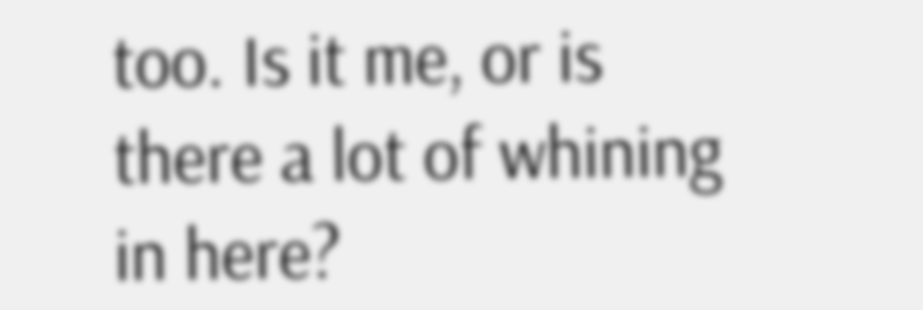too. Is it me, or is there a lot of whining in here?